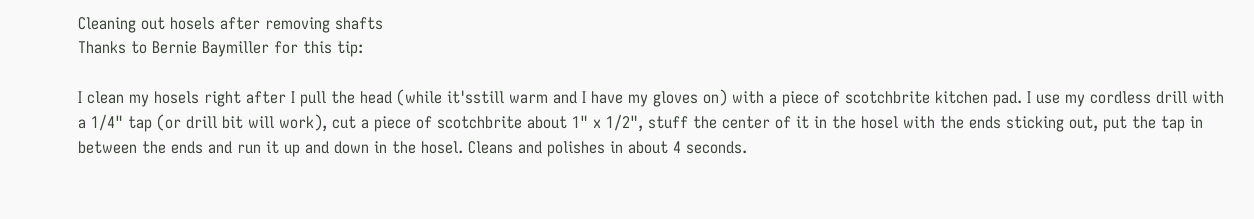Cleaning out hosels after removing shafts
Thanks to Bernie Baymiller for this tip:

I clean my hosels right after I pull the head (while it'sstill warm and I have my gloves on) with a piece of scotchbrite kitchen pad. I use my cordless drill with a 1/4" tap (or drill bit will work), cut a piece of scotchbrite about 1" x 1/2", stuff the center of it in the hosel with the ends sticking out, put the tap in between the ends and run it up and down in the hosel. Cleans and polishes in about 4 seconds.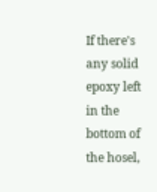If there's any solid epoxy left in the bottom of the hosel,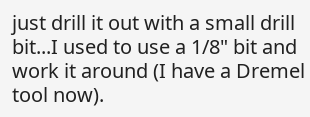just drill it out with a small drill bit...I used to use a 1/8" bit and work it around (I have a Dremel tool now).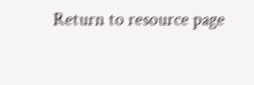Return to resource page